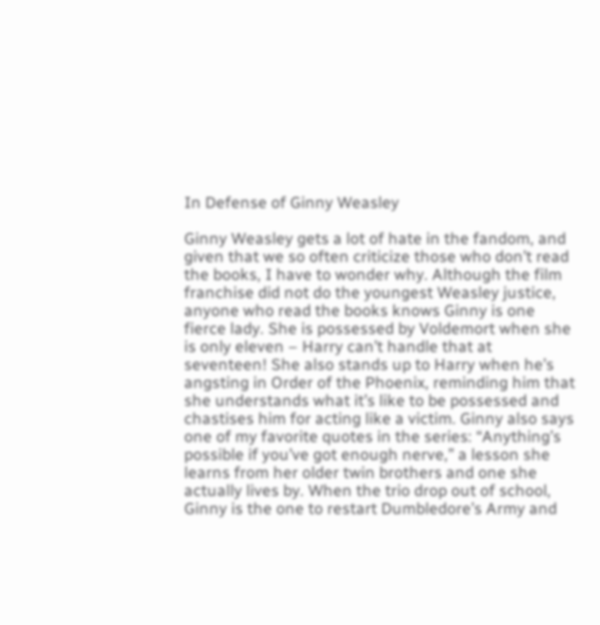In Defense of Ginny Weasley

Ginny Weasley gets a lot of hate in the fandom, and given that we so often criticize those who don’t read the books, I have to wonder why. Although the film franchise did not do the youngest Weasley justice, anyone who read the books knows Ginny is one fierce lady. She is possessed by Voldemort when she is only eleven – Harry can’t handle that at seventeen! She also stands up to Harry when he’s angsting in Order of the Phoenix, reminding him that she understands what it’s like to be possessed and chastises him for acting like a victim. Ginny also says one of my favorite quotes in the series: “Anything’s possible if you’ve got enough nerve,” a lesson she learns from her older twin brothers and one she actually lives by. When the trio drop out of school, Ginny is the one to restart Dumbledore’s Army and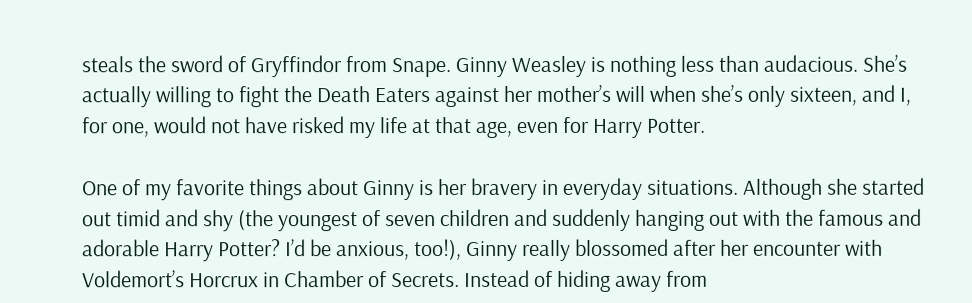steals the sword of Gryffindor from Snape. Ginny Weasley is nothing less than audacious. She’s actually willing to fight the Death Eaters against her mother’s will when she’s only sixteen, and I, for one, would not have risked my life at that age, even for Harry Potter.

One of my favorite things about Ginny is her bravery in everyday situations. Although she started out timid and shy (the youngest of seven children and suddenly hanging out with the famous and adorable Harry Potter? I’d be anxious, too!), Ginny really blossomed after her encounter with Voldemort’s Horcrux in Chamber of Secrets. Instead of hiding away from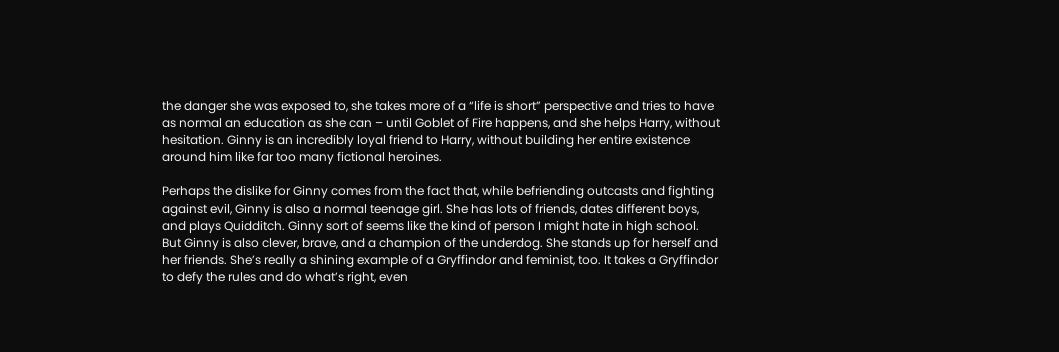the danger she was exposed to, she takes more of a “life is short” perspective and tries to have as normal an education as she can – until Goblet of Fire happens, and she helps Harry, without hesitation. Ginny is an incredibly loyal friend to Harry, without building her entire existence around him like far too many fictional heroines.

Perhaps the dislike for Ginny comes from the fact that, while befriending outcasts and fighting against evil, Ginny is also a normal teenage girl. She has lots of friends, dates different boys, and plays Quidditch. Ginny sort of seems like the kind of person I might hate in high school. But Ginny is also clever, brave, and a champion of the underdog. She stands up for herself and her friends. She’s really a shining example of a Gryffindor and feminist, too. It takes a Gryffindor to defy the rules and do what’s right, even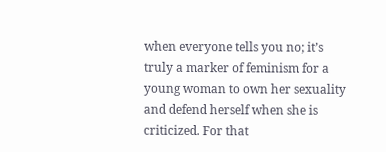when everyone tells you no; it’s truly a marker of feminism for a young woman to own her sexuality and defend herself when she is criticized. For that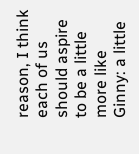reason, I think each of us should aspire to be a little more like Ginny: a little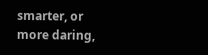smarter, or more daring,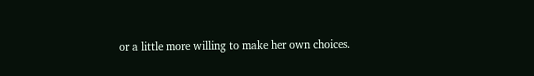or a little more willing to make her own choices.